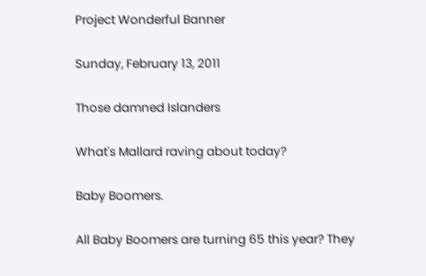Project Wonderful Banner

Sunday, February 13, 2011

Those damned Islanders

What's Mallard raving about today?

Baby Boomers.

All Baby Boomers are turning 65 this year? They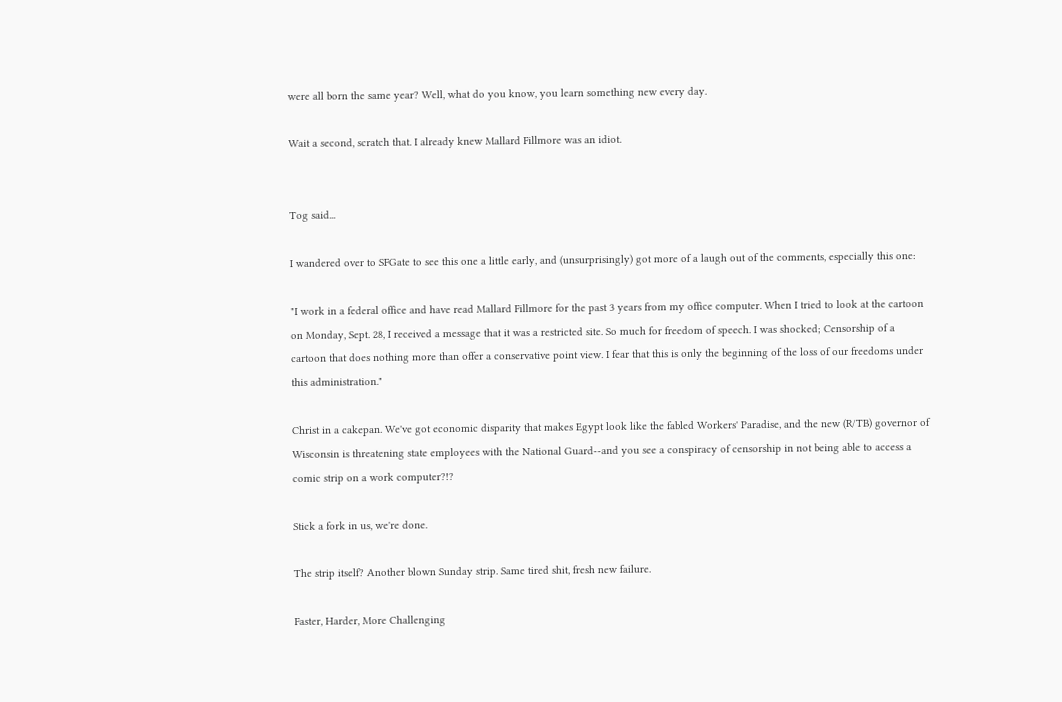were all born the same year? Well, what do you know, you learn something new every day.

Wait a second, scratch that. I already knew Mallard Fillmore was an idiot.


Tog said...

I wandered over to SFGate to see this one a little early, and (unsurprisingly) got more of a laugh out of the comments, especially this one:

"I work in a federal office and have read Mallard Fillmore for the past 3 years from my office computer. When I tried to look at the cartoon on Monday, Sept. 28, I received a message that it was a restricted site. So much for freedom of speech. I was shocked; Censorship of a cartoon that does nothing more than offer a conservative point view. I fear that this is only the beginning of the loss of our freedoms under this administration."

Christ in a cakepan. We've got economic disparity that makes Egypt look like the fabled Workers' Paradise, and the new (R/TB) governor of Wisconsin is threatening state employees with the National Guard--and you see a conspiracy of censorship in not being able to access a comic strip on a work computer?!?

Stick a fork in us, we're done.

The strip itself? Another blown Sunday strip. Same tired shit, fresh new failure.

Faster, Harder, More Challenging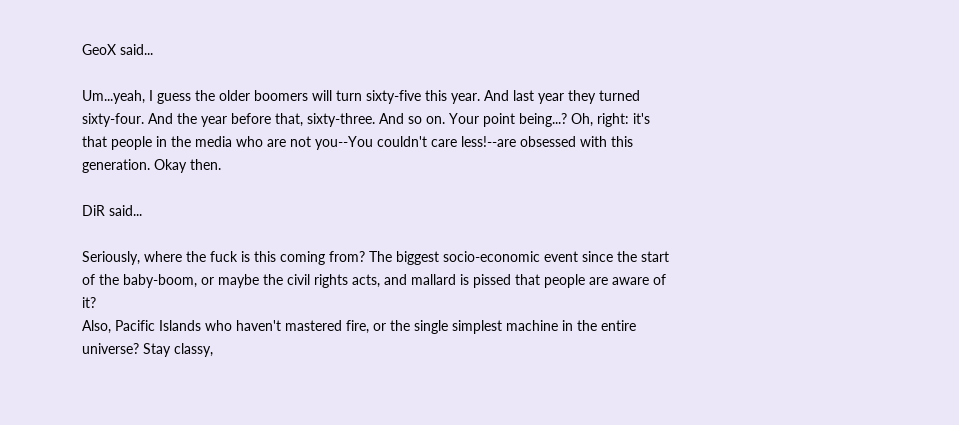GeoX said...

Um...yeah, I guess the older boomers will turn sixty-five this year. And last year they turned sixty-four. And the year before that, sixty-three. And so on. Your point being...? Oh, right: it's that people in the media who are not you--You couldn't care less!--are obsessed with this generation. Okay then.

DiR said...

Seriously, where the fuck is this coming from? The biggest socio-economic event since the start of the baby-boom, or maybe the civil rights acts, and mallard is pissed that people are aware of it?
Also, Pacific Islands who haven't mastered fire, or the single simplest machine in the entire universe? Stay classy,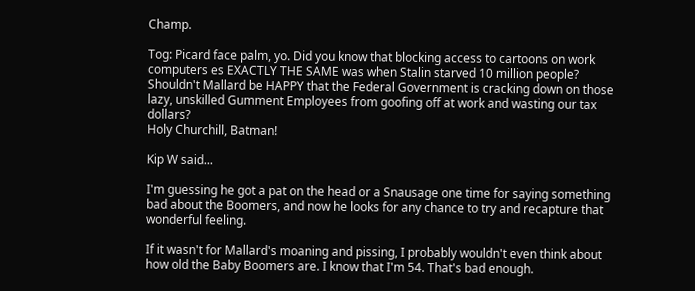Champ.

Tog: Picard face palm, yo. Did you know that blocking access to cartoons on work computers es EXACTLY THE SAME was when Stalin starved 10 million people?
Shouldn't Mallard be HAPPY that the Federal Government is cracking down on those lazy, unskilled Gumment Employees from goofing off at work and wasting our tax dollars?
Holy Churchill, Batman!

Kip W said...

I'm guessing he got a pat on the head or a Snausage one time for saying something bad about the Boomers, and now he looks for any chance to try and recapture that wonderful feeling.

If it wasn't for Mallard's moaning and pissing, I probably wouldn't even think about how old the Baby Boomers are. I know that I'm 54. That's bad enough.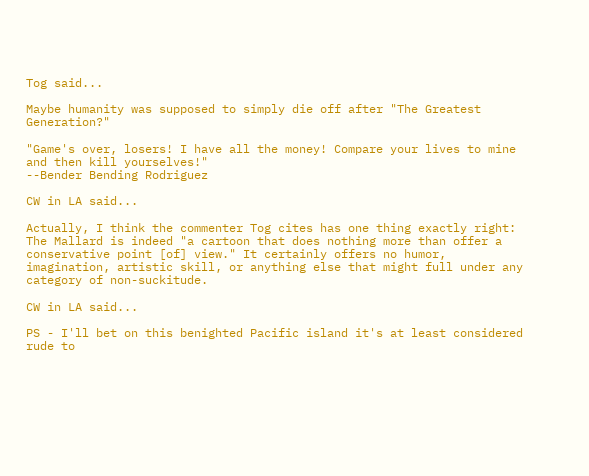Tog said...

Maybe humanity was supposed to simply die off after "The Greatest Generation?"

"Game's over, losers! I have all the money! Compare your lives to mine and then kill yourselves!"
--Bender Bending Rodriguez

CW in LA said...

Actually, I think the commenter Tog cites has one thing exactly right: The Mallard is indeed "a cartoon that does nothing more than offer a conservative point [of] view." It certainly offers no humor, imagination, artistic skill, or anything else that might full under any category of non-suckitude.

CW in LA said...

PS - I'll bet on this benighted Pacific island it's at least considered rude to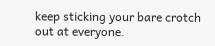keep sticking your bare crotch out at everyone.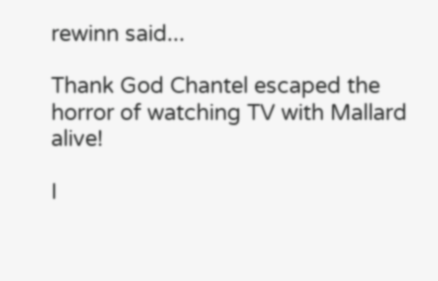rewinn said...

Thank God Chantel escaped the horror of watching TV with Mallard alive!

I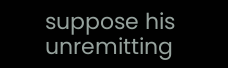suppose his unremitting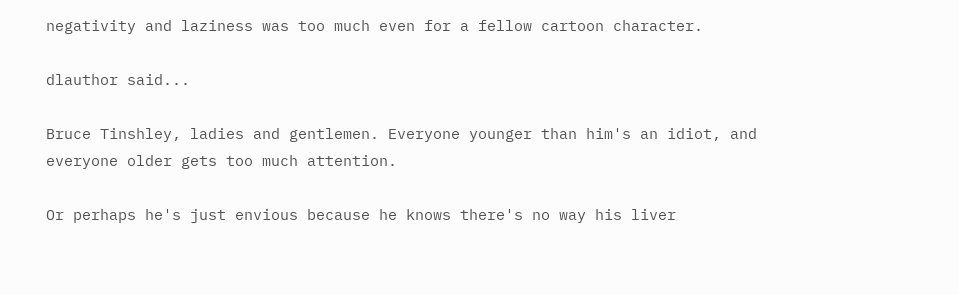negativity and laziness was too much even for a fellow cartoon character.

dlauthor said...

Bruce Tinshley, ladies and gentlemen. Everyone younger than him's an idiot, and everyone older gets too much attention.

Or perhaps he's just envious because he knows there's no way his liver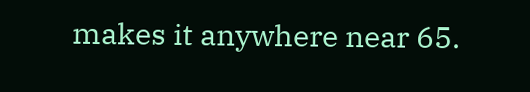makes it anywhere near 65.